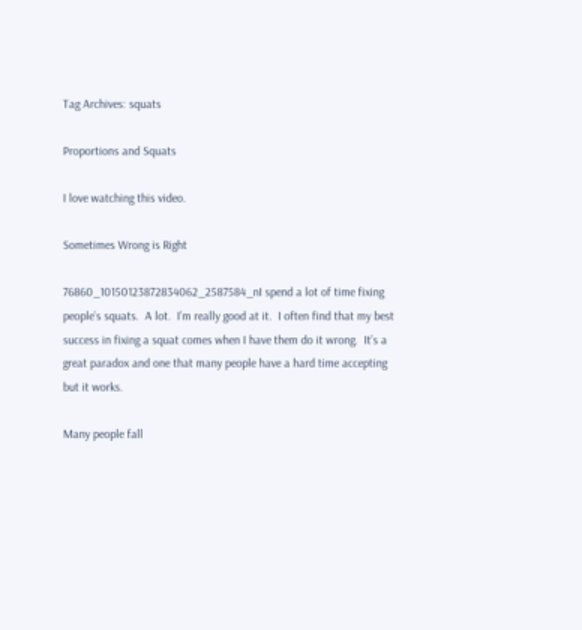Tag Archives: squats

Proportions and Squats

I love watching this video.

Sometimes Wrong is Right

76860_10150123872834062_2587584_nI spend a lot of time fixing people’s squats.  A lot.  I’m really good at it.  I often find that my best success in fixing a squat comes when I have them do it wrong.  It’s a great paradox and one that many people have a hard time accepting but it works.

Many people fall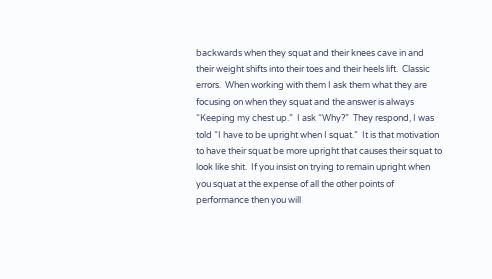backwards when they squat and their knees cave in and their weight shifts into their toes and their heels lift.  Classic errors.  When working with them I ask them what they are focusing on when they squat and the answer is always “Keeping my chest up.”  I ask “Why?”  They respond, I was told “I have to be upright when I squat.”  It is that motivation to have their squat be more upright that causes their squat to look like shit.  If you insist on trying to remain upright when you squat at the expense of all the other points of performance then you will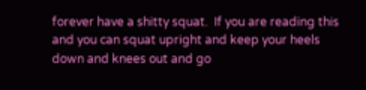forever have a shitty squat.  If you are reading this and you can squat upright and keep your heels down and knees out and go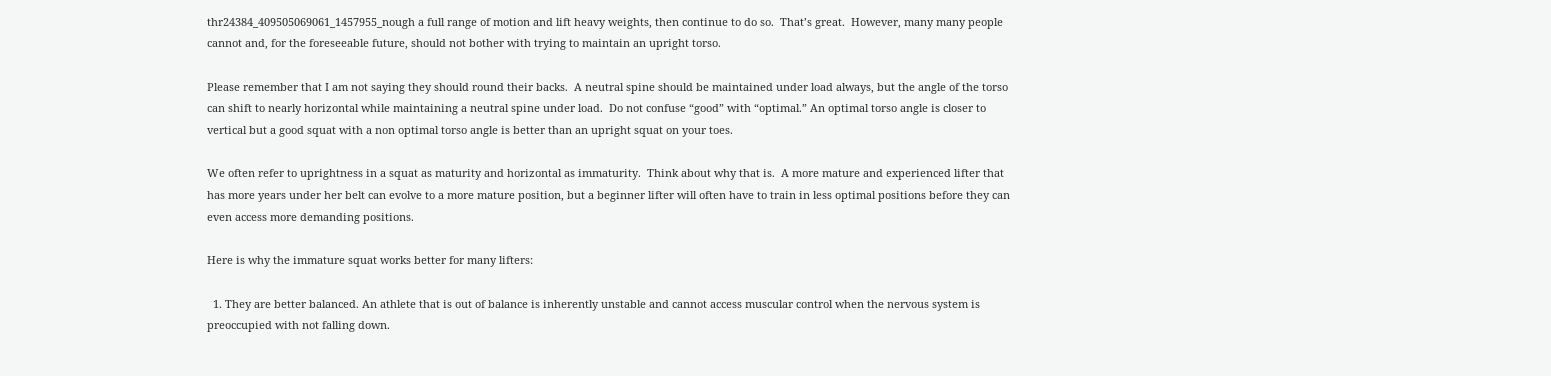thr24384_409505069061_1457955_nough a full range of motion and lift heavy weights, then continue to do so.  That’s great.  However, many many people cannot and, for the foreseeable future, should not bother with trying to maintain an upright torso.

Please remember that I am not saying they should round their backs.  A neutral spine should be maintained under load always, but the angle of the torso can shift to nearly horizontal while maintaining a neutral spine under load.  Do not confuse “good” with “optimal.” An optimal torso angle is closer to vertical but a good squat with a non optimal torso angle is better than an upright squat on your toes.

We often refer to uprightness in a squat as maturity and horizontal as immaturity.  Think about why that is.  A more mature and experienced lifter that has more years under her belt can evolve to a more mature position, but a beginner lifter will often have to train in less optimal positions before they can even access more demanding positions.

Here is why the immature squat works better for many lifters:

  1. They are better balanced. An athlete that is out of balance is inherently unstable and cannot access muscular control when the nervous system is preoccupied with not falling down.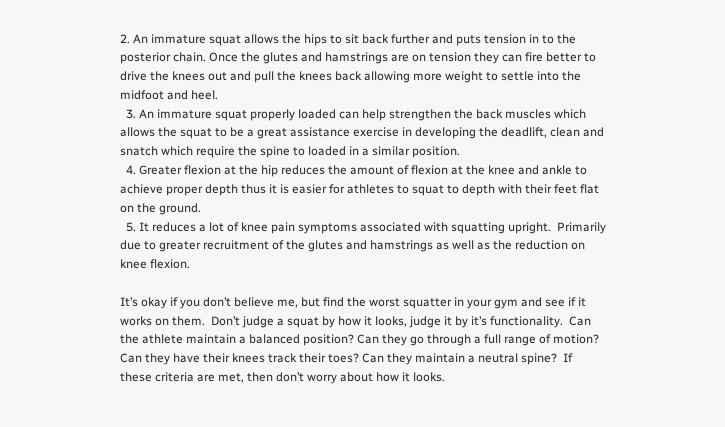2. An immature squat allows the hips to sit back further and puts tension in to the posterior chain. Once the glutes and hamstrings are on tension they can fire better to drive the knees out and pull the knees back allowing more weight to settle into the midfoot and heel.
  3. An immature squat properly loaded can help strengthen the back muscles which allows the squat to be a great assistance exercise in developing the deadlift, clean and snatch which require the spine to loaded in a similar position.
  4. Greater flexion at the hip reduces the amount of flexion at the knee and ankle to achieve proper depth thus it is easier for athletes to squat to depth with their feet flat on the ground.
  5. It reduces a lot of knee pain symptoms associated with squatting upright.  Primarily due to greater recruitment of the glutes and hamstrings as well as the reduction on knee flexion.

It’s okay if you don’t believe me, but find the worst squatter in your gym and see if it works on them.  Don’t judge a squat by how it looks, judge it by it’s functionality.  Can the athlete maintain a balanced position? Can they go through a full range of motion?  Can they have their knees track their toes? Can they maintain a neutral spine?  If these criteria are met, then don’t worry about how it looks.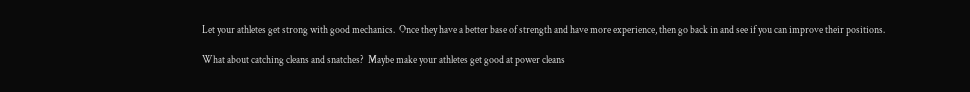Let your athletes get strong with good mechanics.  Once they have a better base of strength and have more experience, then go back in and see if you can improve their positions.

What about catching cleans and snatches?  Maybe make your athletes get good at power cleans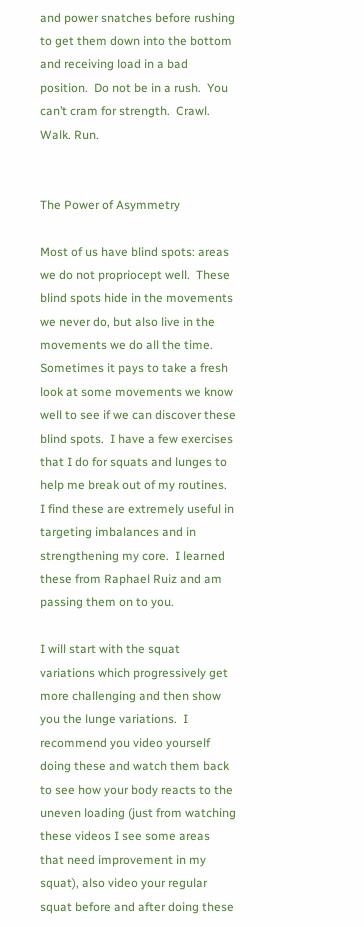and power snatches before rushing to get them down into the bottom and receiving load in a bad position.  Do not be in a rush.  You can’t cram for strength.  Crawl. Walk. Run.


The Power of Asymmetry

Most of us have blind spots: areas we do not propriocept well.  These blind spots hide in the movements we never do, but also live in the movements we do all the time.  Sometimes it pays to take a fresh look at some movements we know well to see if we can discover these blind spots.  I have a few exercises that I do for squats and lunges to help me break out of my routines.  I find these are extremely useful in targeting imbalances and in strengthening my core.  I learned these from Raphael Ruiz and am passing them on to you.

I will start with the squat variations which progressively get more challenging and then show you the lunge variations.  I recommend you video yourself doing these and watch them back to see how your body reacts to the uneven loading (just from watching these videos I see some areas that need improvement in my squat), also video your regular squat before and after doing these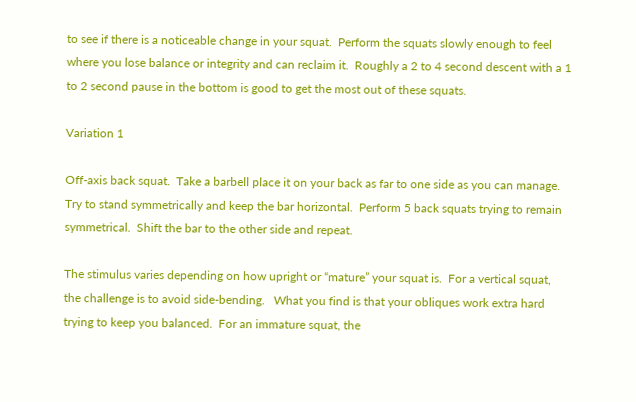to see if there is a noticeable change in your squat.  Perform the squats slowly enough to feel where you lose balance or integrity and can reclaim it.  Roughly a 2 to 4 second descent with a 1 to 2 second pause in the bottom is good to get the most out of these squats.

Variation 1

Off-axis back squat.  Take a barbell place it on your back as far to one side as you can manage.  Try to stand symmetrically and keep the bar horizontal.  Perform 5 back squats trying to remain symmetrical.  Shift the bar to the other side and repeat.

The stimulus varies depending on how upright or “mature” your squat is.  For a vertical squat, the challenge is to avoid side-bending.   What you find is that your obliques work extra hard trying to keep you balanced.  For an immature squat, the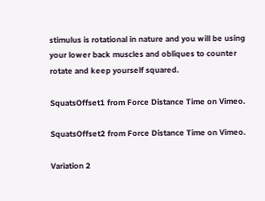stimulus is rotational in nature and you will be using your lower back muscles and obliques to counter rotate and keep yourself squared.

SquatsOffset1 from Force Distance Time on Vimeo.

SquatsOffset2 from Force Distance Time on Vimeo.

Variation 2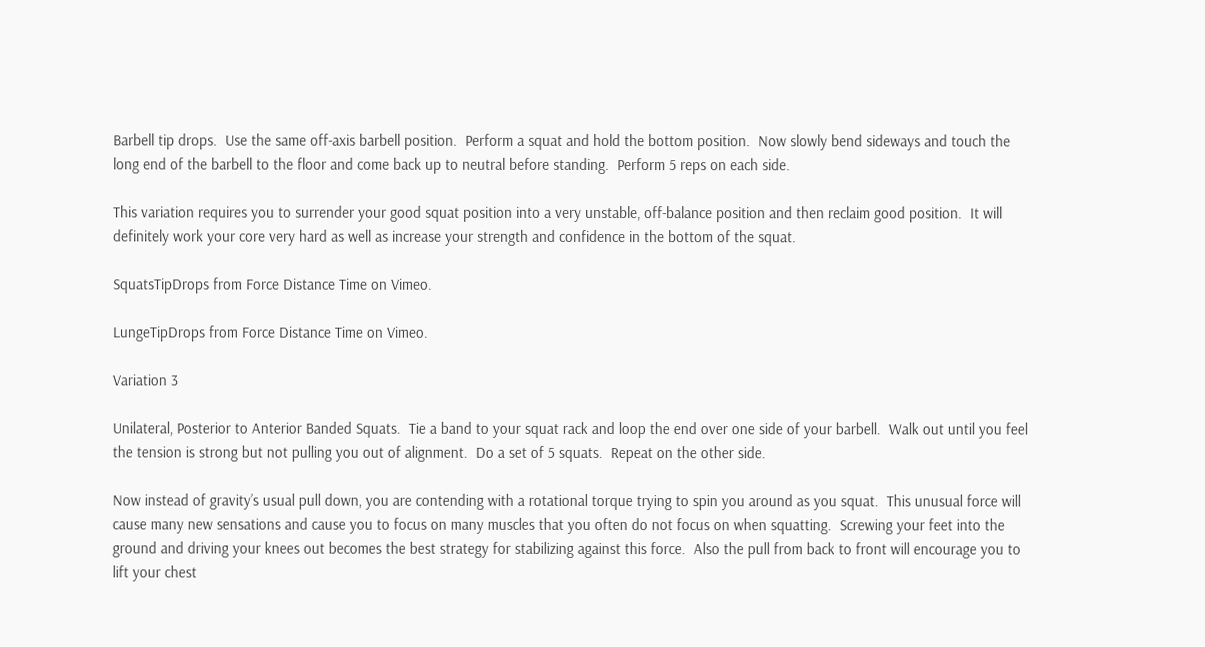Barbell tip drops.  Use the same off-axis barbell position.  Perform a squat and hold the bottom position.  Now slowly bend sideways and touch the long end of the barbell to the floor and come back up to neutral before standing.  Perform 5 reps on each side.

This variation requires you to surrender your good squat position into a very unstable, off-balance position and then reclaim good position.  It will definitely work your core very hard as well as increase your strength and confidence in the bottom of the squat.

SquatsTipDrops from Force Distance Time on Vimeo.

LungeTipDrops from Force Distance Time on Vimeo.

Variation 3

Unilateral, Posterior to Anterior Banded Squats.  Tie a band to your squat rack and loop the end over one side of your barbell.  Walk out until you feel the tension is strong but not pulling you out of alignment.  Do a set of 5 squats.  Repeat on the other side.

Now instead of gravity’s usual pull down, you are contending with a rotational torque trying to spin you around as you squat.  This unusual force will cause many new sensations and cause you to focus on many muscles that you often do not focus on when squatting.  Screwing your feet into the ground and driving your knees out becomes the best strategy for stabilizing against this force.  Also the pull from back to front will encourage you to lift your chest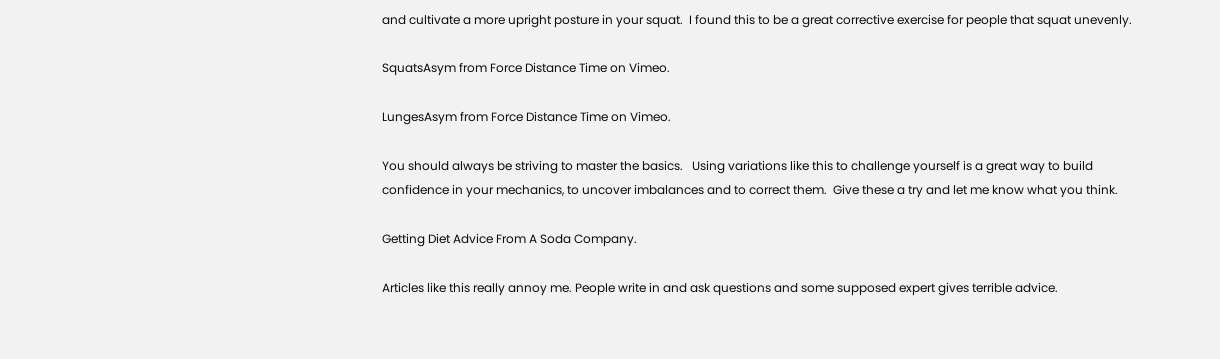and cultivate a more upright posture in your squat.  I found this to be a great corrective exercise for people that squat unevenly.

SquatsAsym from Force Distance Time on Vimeo.

LungesAsym from Force Distance Time on Vimeo.

You should always be striving to master the basics.   Using variations like this to challenge yourself is a great way to build confidence in your mechanics, to uncover imbalances and to correct them.  Give these a try and let me know what you think.

Getting Diet Advice From A Soda Company.

Articles like this really annoy me. People write in and ask questions and some supposed expert gives terrible advice.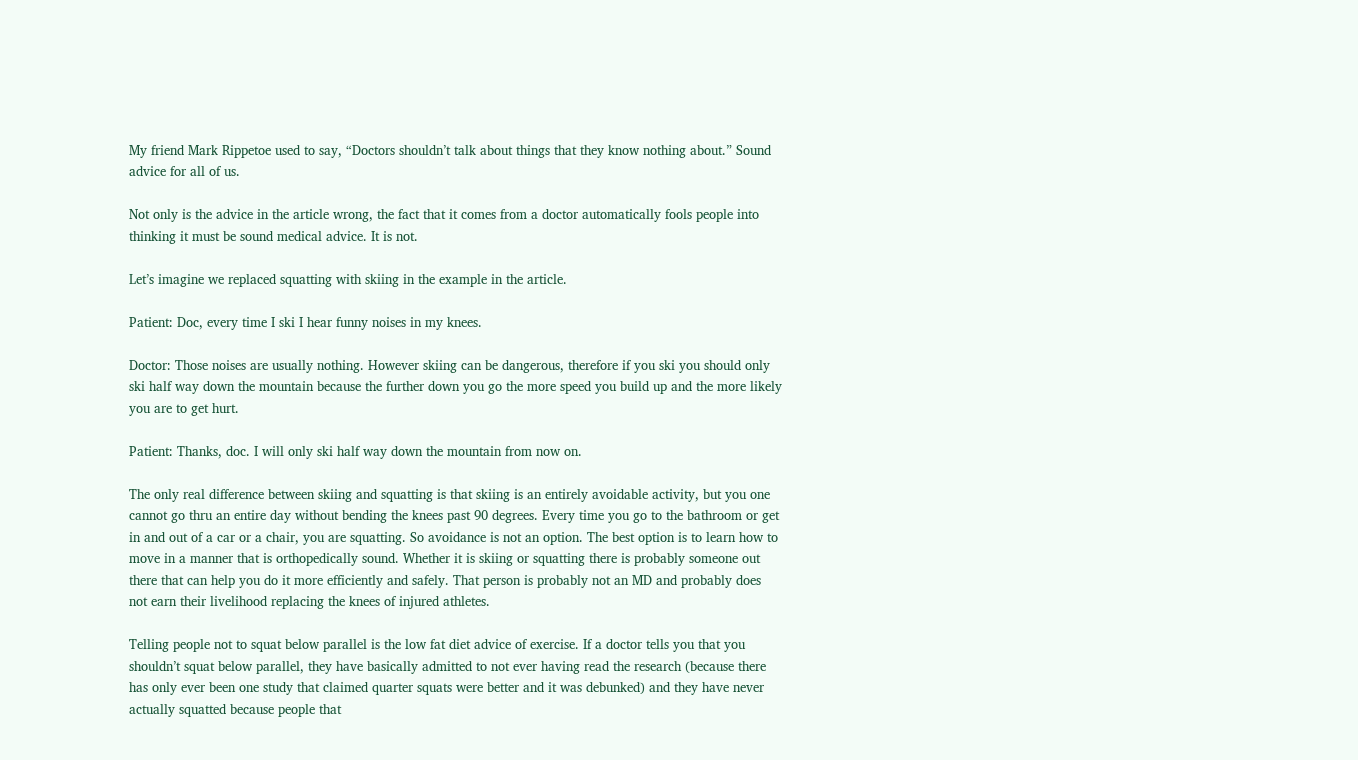My friend Mark Rippetoe used to say, “Doctors shouldn’t talk about things that they know nothing about.” Sound advice for all of us.

Not only is the advice in the article wrong, the fact that it comes from a doctor automatically fools people into thinking it must be sound medical advice. It is not.

Let’s imagine we replaced squatting with skiing in the example in the article.

Patient: Doc, every time I ski I hear funny noises in my knees.

Doctor: Those noises are usually nothing. However skiing can be dangerous, therefore if you ski you should only ski half way down the mountain because the further down you go the more speed you build up and the more likely you are to get hurt.

Patient: Thanks, doc. I will only ski half way down the mountain from now on.

The only real difference between skiing and squatting is that skiing is an entirely avoidable activity, but you one cannot go thru an entire day without bending the knees past 90 degrees. Every time you go to the bathroom or get in and out of a car or a chair, you are squatting. So avoidance is not an option. The best option is to learn how to move in a manner that is orthopedically sound. Whether it is skiing or squatting there is probably someone out there that can help you do it more efficiently and safely. That person is probably not an MD and probably does not earn their livelihood replacing the knees of injured athletes.

Telling people not to squat below parallel is the low fat diet advice of exercise. If a doctor tells you that you shouldn’t squat below parallel, they have basically admitted to not ever having read the research (because there has only ever been one study that claimed quarter squats were better and it was debunked) and they have never actually squatted because people that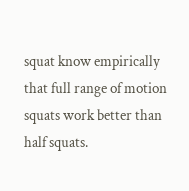squat know empirically that full range of motion squats work better than half squats.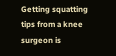Getting squatting tips from a knee surgeon is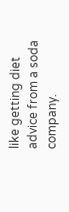like getting diet advice from a soda company.